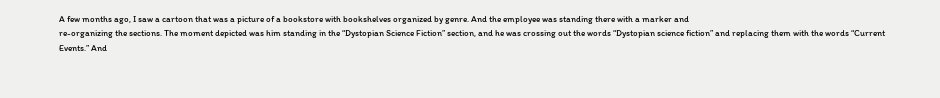A few months ago, I saw a cartoon that was a picture of a bookstore with bookshelves organized by genre. And the employee was standing there with a marker and
re-organizing the sections. The moment depicted was him standing in the “Dystopian Science Fiction” section, and he was crossing out the words “Dystopian science fiction” and replacing them with the words “Current Events.” And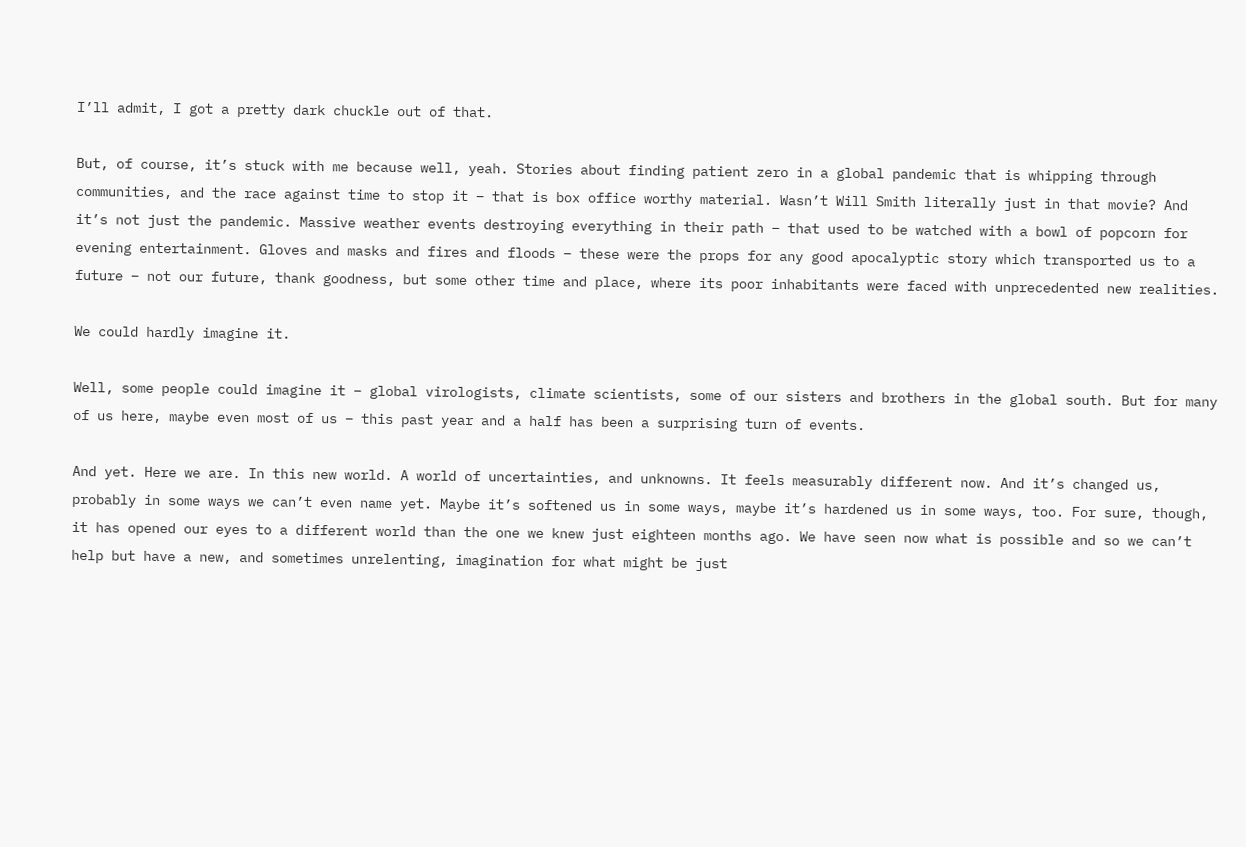I’ll admit, I got a pretty dark chuckle out of that.

But, of course, it’s stuck with me because well, yeah. Stories about finding patient zero in a global pandemic that is whipping through communities, and the race against time to stop it – that is box office worthy material. Wasn’t Will Smith literally just in that movie? And it’s not just the pandemic. Massive weather events destroying everything in their path – that used to be watched with a bowl of popcorn for evening entertainment. Gloves and masks and fires and floods – these were the props for any good apocalyptic story which transported us to a future – not our future, thank goodness, but some other time and place, where its poor inhabitants were faced with unprecedented new realities.

We could hardly imagine it.

Well, some people could imagine it – global virologists, climate scientists, some of our sisters and brothers in the global south. But for many of us here, maybe even most of us – this past year and a half has been a surprising turn of events.

And yet. Here we are. In this new world. A world of uncertainties, and unknowns. It feels measurably different now. And it’s changed us, probably in some ways we can’t even name yet. Maybe it’s softened us in some ways, maybe it’s hardened us in some ways, too. For sure, though, it has opened our eyes to a different world than the one we knew just eighteen months ago. We have seen now what is possible and so we can’t help but have a new, and sometimes unrelenting, imagination for what might be just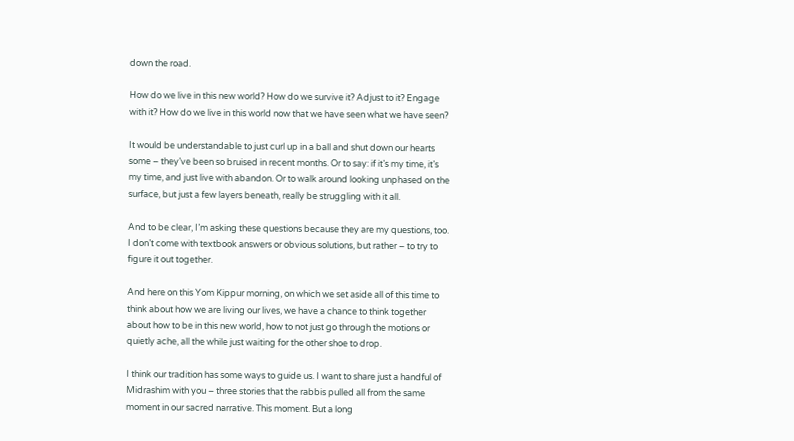down the road.

How do we live in this new world? How do we survive it? Adjust to it? Engage with it? How do we live in this world now that we have seen what we have seen?

It would be understandable to just curl up in a ball and shut down our hearts some – they’ve been so bruised in recent months. Or to say: if it’s my time, it’s my time, and just live with abandon. Or to walk around looking unphased on the surface, but just a few layers beneath, really be struggling with it all.

And to be clear, I’m asking these questions because they are my questions, too. I don’t come with textbook answers or obvious solutions, but rather – to try to figure it out together.

And here on this Yom Kippur morning, on which we set aside all of this time to think about how we are living our lives, we have a chance to think together about how to be in this new world, how to not just go through the motions or quietly ache, all the while just waiting for the other shoe to drop.

I think our tradition has some ways to guide us. I want to share just a handful of Midrashim with you – three stories that the rabbis pulled all from the same moment in our sacred narrative. This moment. But a long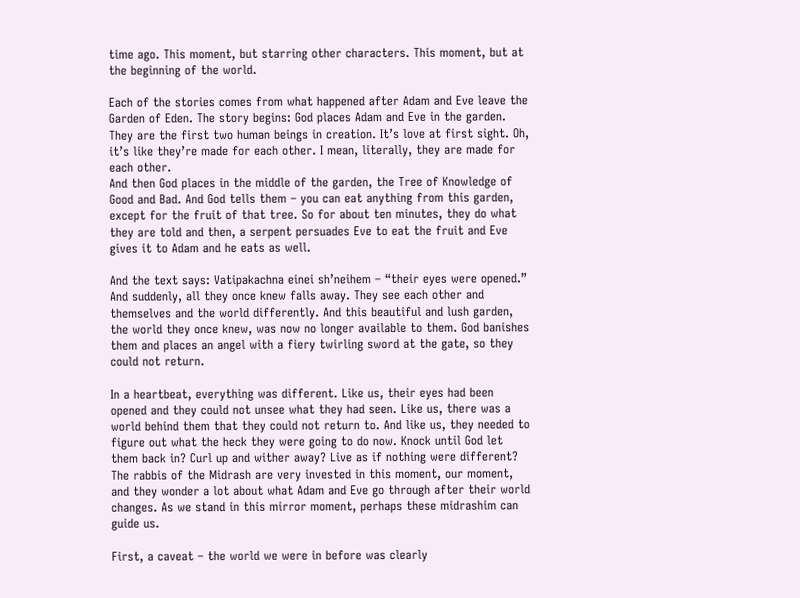time ago. This moment, but starring other characters. This moment, but at the beginning of the world.

Each of the stories comes from what happened after Adam and Eve leave the Garden of Eden. The story begins: God places Adam and Eve in the garden. They are the first two human beings in creation. It’s love at first sight. Oh, it’s like they’re made for each other. I mean, literally, they are made for each other.
And then God places in the middle of the garden, the Tree of Knowledge of Good and Bad. And God tells them – you can eat anything from this garden, except for the fruit of that tree. So for about ten minutes, they do what they are told and then, a serpent persuades Eve to eat the fruit and Eve gives it to Adam and he eats as well.

And the text says: Vatipakachna einei sh’neihem – “their eyes were opened.” And suddenly, all they once knew falls away. They see each other and themselves and the world differently. And this beautiful and lush garden, the world they once knew, was now no longer available to them. God banishes them and places an angel with a fiery twirling sword at the gate, so they could not return.

In a heartbeat, everything was different. Like us, their eyes had been opened and they could not unsee what they had seen. Like us, there was a world behind them that they could not return to. And like us, they needed to figure out what the heck they were going to do now. Knock until God let them back in? Curl up and wither away? Live as if nothing were different? The rabbis of the Midrash are very invested in this moment, our moment, and they wonder a lot about what Adam and Eve go through after their world changes. As we stand in this mirror moment, perhaps these midrashim can guide us.

First, a caveat – the world we were in before was clearly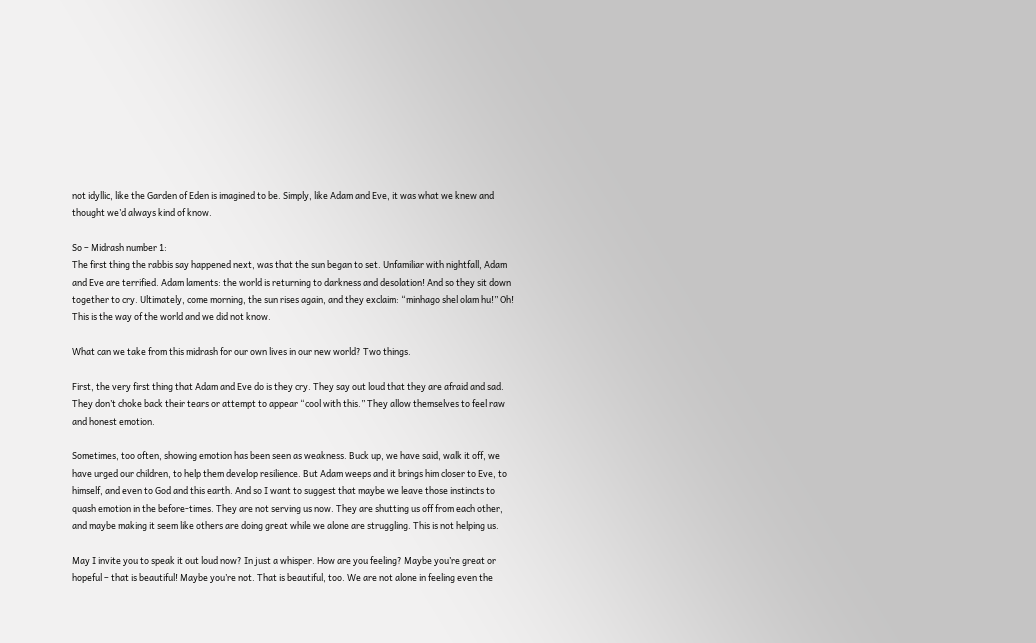not idyllic, like the Garden of Eden is imagined to be. Simply, like Adam and Eve, it was what we knew and thought we’d always kind of know.

So – Midrash number 1:
The first thing the rabbis say happened next, was that the sun began to set. Unfamiliar with nightfall, Adam and Eve are terrified. Adam laments: the world is returning to darkness and desolation! And so they sit down together to cry. Ultimately, come morning, the sun rises again, and they exclaim: “minhago shel olam hu!” Oh! This is the way of the world and we did not know.

What can we take from this midrash for our own lives in our new world? Two things.

First, the very first thing that Adam and Eve do is they cry. They say out loud that they are afraid and sad. They don’t choke back their tears or attempt to appear “cool with this.” They allow themselves to feel raw and honest emotion.

Sometimes, too often, showing emotion has been seen as weakness. Buck up, we have said, walk it off, we have urged our children, to help them develop resilience. But Adam weeps and it brings him closer to Eve, to himself, and even to God and this earth. And so I want to suggest that maybe we leave those instincts to quash emotion in the before-times. They are not serving us now. They are shutting us off from each other, and maybe making it seem like others are doing great while we alone are struggling. This is not helping us.

May I invite you to speak it out loud now? In just a whisper. How are you feeling? Maybe you’re great or hopeful – that is beautiful! Maybe you’re not. That is beautiful, too. We are not alone in feeling even the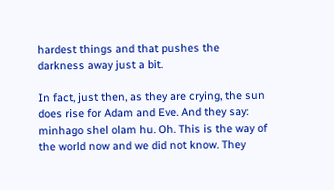hardest things and that pushes the darkness away just a bit.

In fact, just then, as they are crying, the sun does rise for Adam and Eve. And they say: minhago shel olam hu. Oh. This is the way of the world now and we did not know. They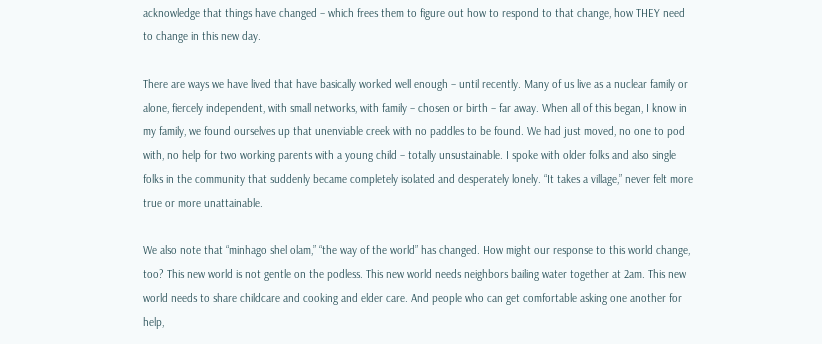acknowledge that things have changed – which frees them to figure out how to respond to that change, how THEY need to change in this new day.

There are ways we have lived that have basically worked well enough – until recently. Many of us live as a nuclear family or alone, fiercely independent, with small networks, with family – chosen or birth – far away. When all of this began, I know in my family, we found ourselves up that unenviable creek with no paddles to be found. We had just moved, no one to pod with, no help for two working parents with a young child – totally unsustainable. I spoke with older folks and also single folks in the community that suddenly became completely isolated and desperately lonely. “It takes a village,” never felt more true or more unattainable.

We also note that “minhago shel olam,” “the way of the world” has changed. How might our response to this world change, too? This new world is not gentle on the podless. This new world needs neighbors bailing water together at 2am. This new world needs to share childcare and cooking and elder care. And people who can get comfortable asking one another for help,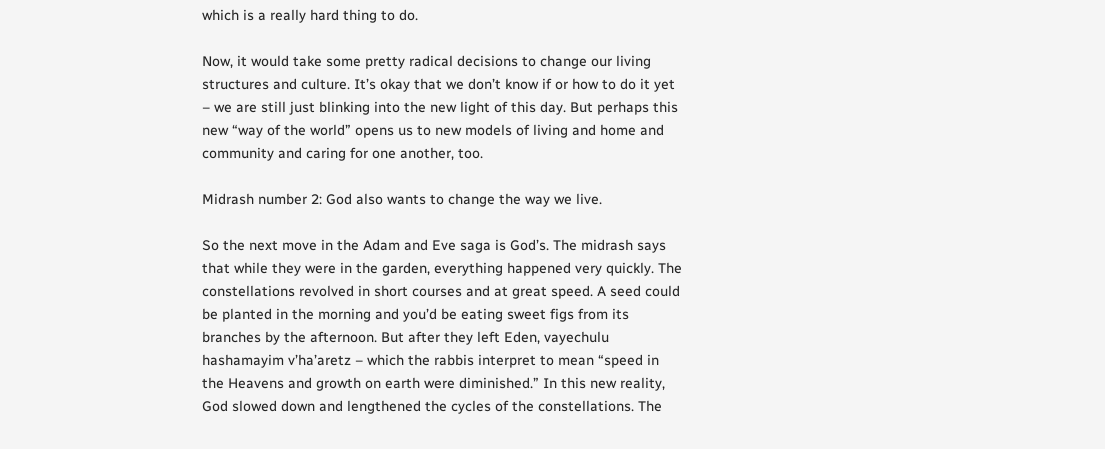which is a really hard thing to do.

Now, it would take some pretty radical decisions to change our living structures and culture. It’s okay that we don’t know if or how to do it yet – we are still just blinking into the new light of this day. But perhaps this new “way of the world” opens us to new models of living and home and community and caring for one another, too.

Midrash number 2: God also wants to change the way we live.

So the next move in the Adam and Eve saga is God’s. The midrash says that while they were in the garden, everything happened very quickly. The constellations revolved in short courses and at great speed. A seed could be planted in the morning and you’d be eating sweet figs from its branches by the afternoon. But after they left Eden, vayechulu hashamayim v’ha’aretz – which the rabbis interpret to mean “speed in the Heavens and growth on earth were diminished.” In this new reality, God slowed down and lengthened the cycles of the constellations. The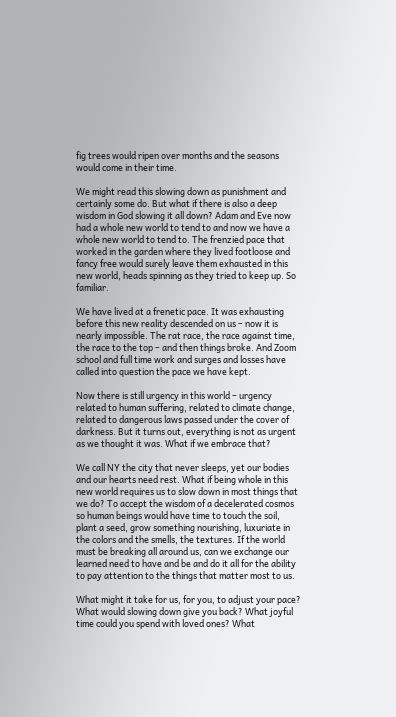fig trees would ripen over months and the seasons would come in their time.

We might read this slowing down as punishment and certainly some do. But what if there is also a deep wisdom in God slowing it all down? Adam and Eve now had a whole new world to tend to and now we have a whole new world to tend to. The frenzied pace that worked in the garden where they lived footloose and fancy free would surely leave them exhausted in this new world, heads spinning as they tried to keep up. So familiar.

We have lived at a frenetic pace. It was exhausting before this new reality descended on us – now it is nearly impossible. The rat race, the race against time, the race to the top – and then things broke. And Zoom school and full time work and surges and losses have called into question the pace we have kept.

Now there is still urgency in this world – urgency related to human suffering, related to climate change, related to dangerous laws passed under the cover of darkness. But it turns out, everything is not as urgent as we thought it was. What if we embrace that?

We call NY the city that never sleeps, yet our bodies and our hearts need rest. What if being whole in this new world requires us to slow down in most things that we do? To accept the wisdom of a decelerated cosmos so human beings would have time to touch the soil, plant a seed, grow something nourishing, luxuriate in the colors and the smells, the textures. If the world must be breaking all around us, can we exchange our learned need to have and be and do it all for the ability to pay attention to the things that matter most to us.

What might it take for us, for you, to adjust your pace? What would slowing down give you back? What joyful time could you spend with loved ones? What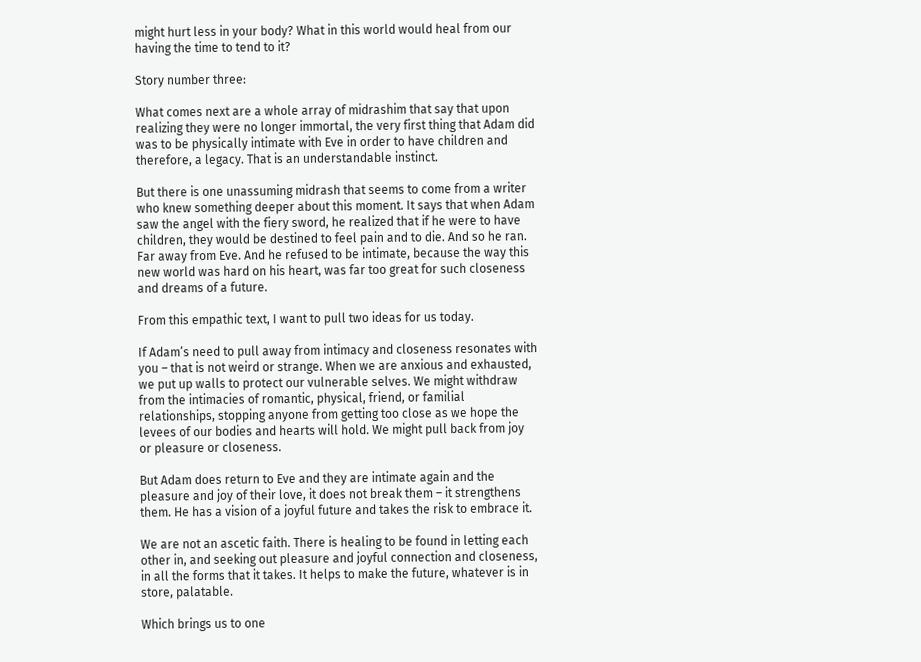might hurt less in your body? What in this world would heal from our having the time to tend to it?

Story number three:

What comes next are a whole array of midrashim that say that upon realizing they were no longer immortal, the very first thing that Adam did was to be physically intimate with Eve in order to have children and therefore, a legacy. That is an understandable instinct.

But there is one unassuming midrash that seems to come from a writer who knew something deeper about this moment. It says that when Adam saw the angel with the fiery sword, he realized that if he were to have children, they would be destined to feel pain and to die. And so he ran. Far away from Eve. And he refused to be intimate, because the way this new world was hard on his heart, was far too great for such closeness and dreams of a future.

From this empathic text, I want to pull two ideas for us today.

If Adam’s need to pull away from intimacy and closeness resonates with you – that is not weird or strange. When we are anxious and exhausted, we put up walls to protect our vulnerable selves. We might withdraw from the intimacies of romantic, physical, friend, or familial relationships, stopping anyone from getting too close as we hope the levees of our bodies and hearts will hold. We might pull back from joy or pleasure or closeness.

But Adam does return to Eve and they are intimate again and the pleasure and joy of their love, it does not break them – it strengthens them. He has a vision of a joyful future and takes the risk to embrace it.

We are not an ascetic faith. There is healing to be found in letting each other in, and seeking out pleasure and joyful connection and closeness, in all the forms that it takes. It helps to make the future, whatever is in store, palatable.

Which brings us to one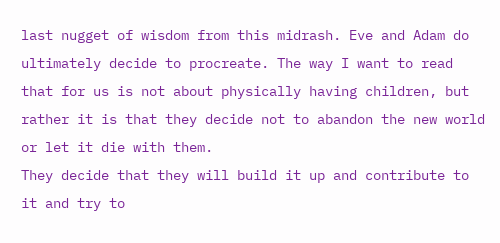last nugget of wisdom from this midrash. Eve and Adam do ultimately decide to procreate. The way I want to read that for us is not about physically having children, but rather it is that they decide not to abandon the new world or let it die with them.
They decide that they will build it up and contribute to it and try to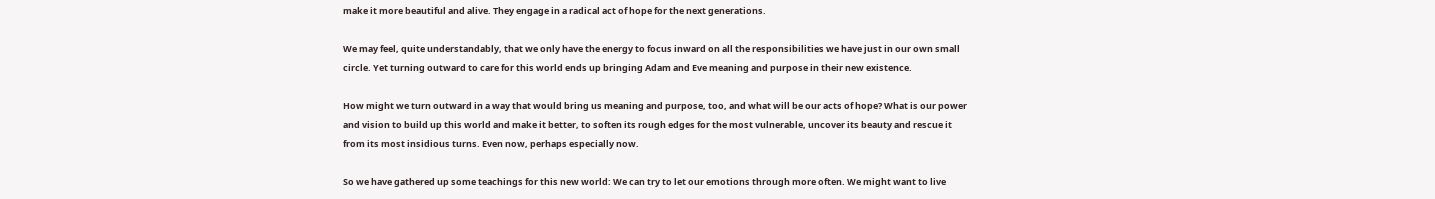make it more beautiful and alive. They engage in a radical act of hope for the next generations.

We may feel, quite understandably, that we only have the energy to focus inward on all the responsibilities we have just in our own small circle. Yet turning outward to care for this world ends up bringing Adam and Eve meaning and purpose in their new existence.

How might we turn outward in a way that would bring us meaning and purpose, too, and what will be our acts of hope? What is our power and vision to build up this world and make it better, to soften its rough edges for the most vulnerable, uncover its beauty and rescue it from its most insidious turns. Even now, perhaps especially now.

So we have gathered up some teachings for this new world: We can try to let our emotions through more often. We might want to live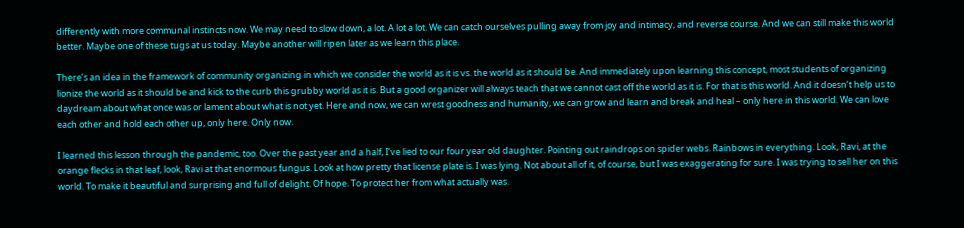differently with more communal instincts now. We may need to slow down, a lot. A lot a lot. We can catch ourselves pulling away from joy and intimacy, and reverse course. And we can still make this world better. Maybe one of these tugs at us today. Maybe another will ripen later as we learn this place.

There’s an idea in the framework of community organizing in which we consider the world as it is vs. the world as it should be. And immediately upon learning this concept, most students of organizing lionize the world as it should be and kick to the curb this grubby world as it is. But a good organizer will always teach that we cannot cast off the world as it is. For that is this world. And it doesn’t help us to daydream about what once was or lament about what is not yet. Here and now, we can wrest goodness and humanity, we can grow and learn and break and heal – only here in this world. We can love each other and hold each other up, only here. Only now.

I learned this lesson through the pandemic, too. Over the past year and a half, I’ve lied to our four year old daughter. Pointing out raindrops on spider webs. Rainbows in everything. Look, Ravi, at the orange flecks in that leaf, look, Ravi at that enormous fungus. Look at how pretty that license plate is. I was lying. Not about all of it, of course, but I was exaggerating for sure. I was trying to sell her on this world. To make it beautiful and surprising and full of delight. Of hope. To protect her from what actually was.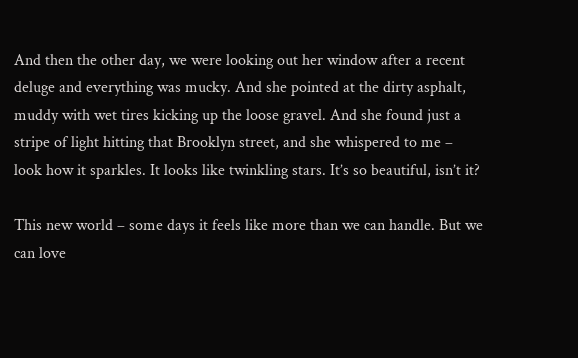And then the other day, we were looking out her window after a recent deluge and everything was mucky. And she pointed at the dirty asphalt, muddy with wet tires kicking up the loose gravel. And she found just a stripe of light hitting that Brooklyn street, and she whispered to me – look how it sparkles. It looks like twinkling stars. It’s so beautiful, isn’t it?

This new world – some days it feels like more than we can handle. But we can love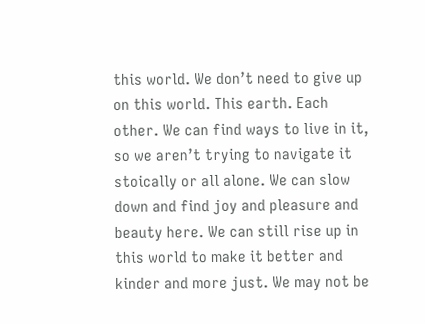this world. We don’t need to give up on this world. This earth. Each other. We can find ways to live in it, so we aren’t trying to navigate it stoically or all alone. We can slow down and find joy and pleasure and beauty here. We can still rise up in this world to make it better and kinder and more just. We may not be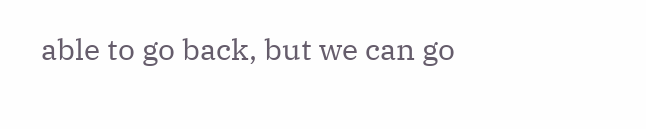able to go back, but we can go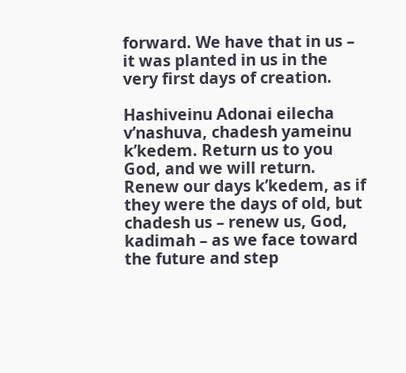forward. We have that in us – it was planted in us in the very first days of creation.

Hashiveinu Adonai eilecha v’nashuva, chadesh yameinu k’kedem. Return us to you God, and we will return. Renew our days k’kedem, as if they were the days of old, but chadesh us – renew us, God, kadimah – as we face toward the future and step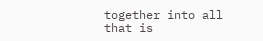together into all that is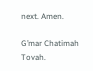next. Amen.

G’mar Chatimah Tovah.